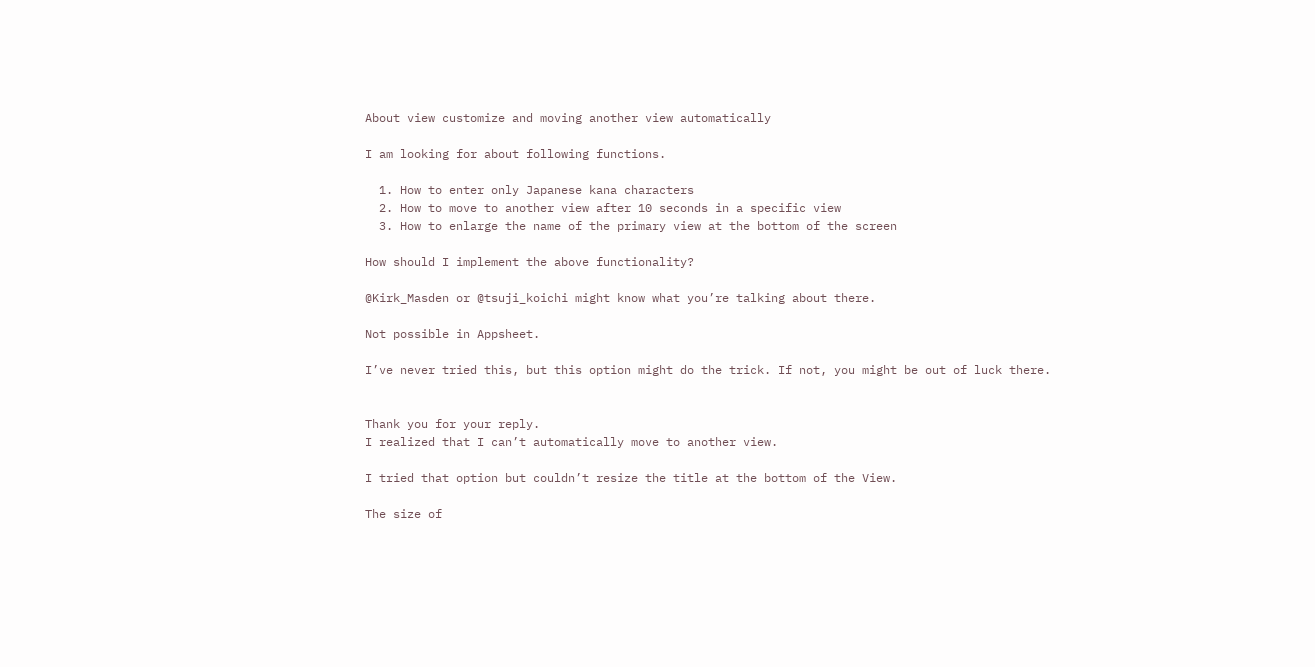About view customize and moving another view automatically

I am looking for about following functions.

  1. How to enter only Japanese kana characters
  2. How to move to another view after 10 seconds in a specific view
  3. How to enlarge the name of the primary view at the bottom of the screen

How should I implement the above functionality?

@Kirk_Masden or @tsuji_koichi might know what you’re talking about there.

Not possible in Appsheet.

I’ve never tried this, but this option might do the trick. If not, you might be out of luck there.


Thank you for your reply.
I realized that I can’t automatically move to another view.

I tried that option but couldn’t resize the title at the bottom of the View.

The size of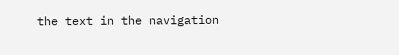the text in the navigation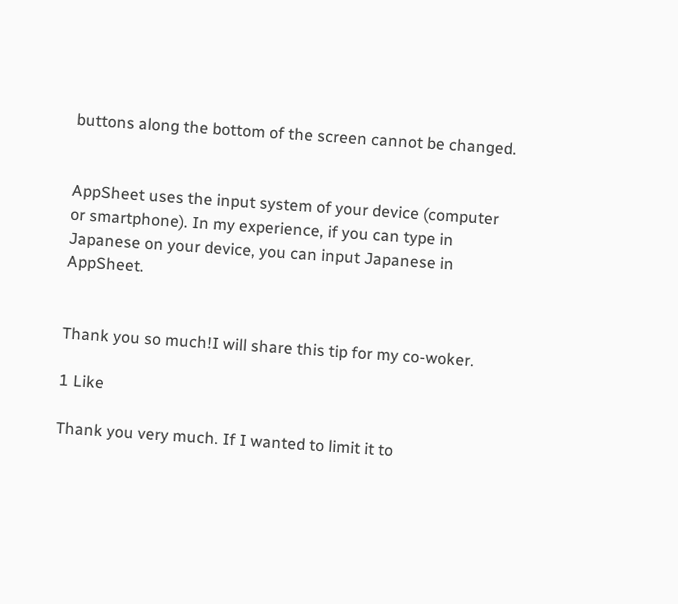buttons along the bottom of the screen cannot be changed.


AppSheet uses the input system of your device (computer or smartphone). In my experience, if you can type in Japanese on your device, you can input Japanese in AppSheet.


Thank you so much!I will share this tip for my co-woker.

1 Like

Thank you very much. If I wanted to limit it to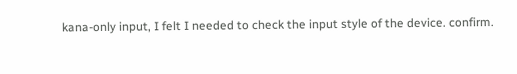kana-only input, I felt I needed to check the input style of the device. confirm.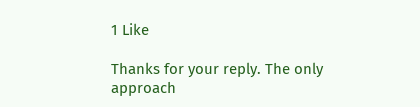1 Like

Thanks for your reply. The only approach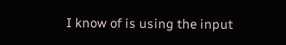I know of is using the input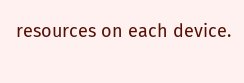resources on each device.